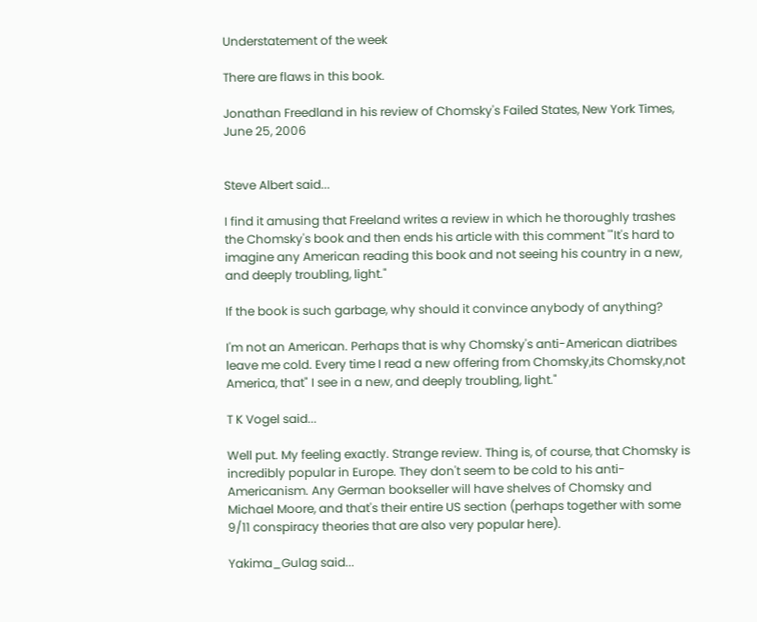Understatement of the week

There are flaws in this book.

Jonathan Freedland in his review of Chomsky's Failed States, New York Times, June 25, 2006


Steve Albert said...

I find it amusing that Freeland writes a review in which he thoroughly trashes the Chomsky's book and then ends his article with this comment '"It's hard to imagine any American reading this book and not seeing his country in a new, and deeply troubling, light."

If the book is such garbage, why should it convince anybody of anything?

I'm not an American. Perhaps that is why Chomsky's anti-American diatribes leave me cold. Every time I read a new offering from Chomsky,its Chomsky,not America, that" I see in a new, and deeply troubling, light."

T K Vogel said...

Well put. My feeling exactly. Strange review. Thing is, of course, that Chomsky is incredibly popular in Europe. They don't seem to be cold to his anti-Americanism. Any German bookseller will have shelves of Chomsky and Michael Moore, and that's their entire US section (perhaps together with some 9/11 conspiracy theories that are also very popular here).

Yakima_Gulag said...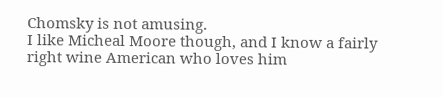Chomsky is not amusing.
I like Micheal Moore though, and I know a fairly right wine American who loves him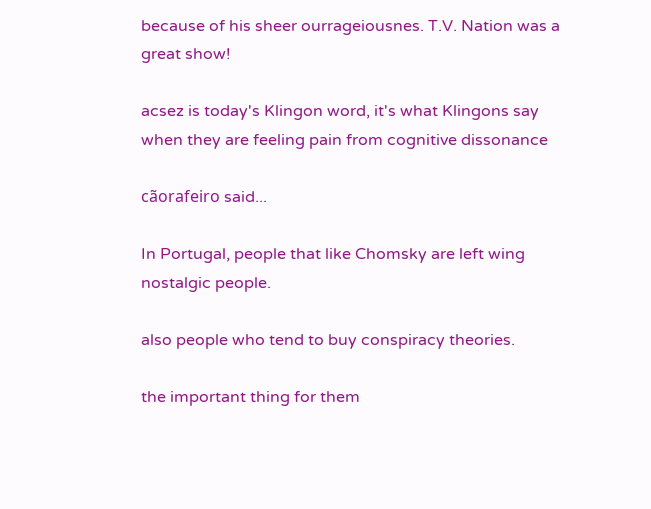because of his sheer ourrageiousnes. T.V. Nation was a great show!

acsez is today's Klingon word, it's what Klingons say when they are feeling pain from cognitive dissonance

cãorafeiro said...

In Portugal, people that like Chomsky are left wing nostalgic people.

also people who tend to buy conspiracy theories.

the important thing for them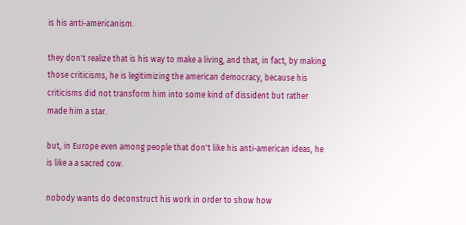is his anti-americanism.

they don't realize that is his way to make a living, and that, in fact, by making those criticisms, he is legitimizing the american democracy, because his criticisms did not transform him into some kind of dissident but rather made him a star.

but, in Europe even among people that don't like his anti-american ideas, he is like a a sacred cow.

nobody wants do deconstruct his work in order to show how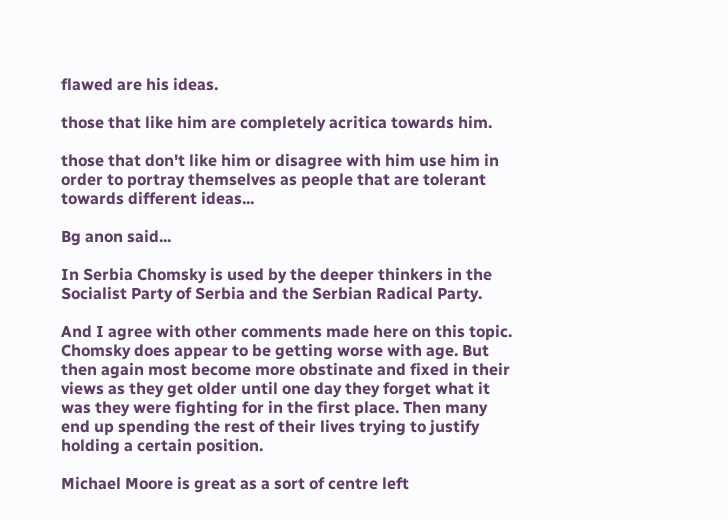flawed are his ideas.

those that like him are completely acritica towards him.

those that don't like him or disagree with him use him in order to portray themselves as people that are tolerant towards different ideas...

Bg anon said...

In Serbia Chomsky is used by the deeper thinkers in the Socialist Party of Serbia and the Serbian Radical Party.

And I agree with other comments made here on this topic. Chomsky does appear to be getting worse with age. But then again most become more obstinate and fixed in their views as they get older until one day they forget what it was they were fighting for in the first place. Then many end up spending the rest of their lives trying to justify holding a certain position.

Michael Moore is great as a sort of centre left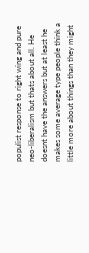populist response to right wing and pure neo-liberalism but thats about all. He doesnt have the answers but at least he makes some average type people think a little more about things than they might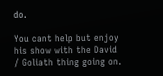do.

You cant help but enjoy his show with the David / Goliath thing going on.